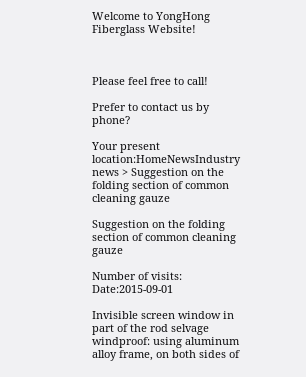Welcome to YongHong Fiberglass Website!



Please feel free to call!

Prefer to contact us by phone?

Your present location:HomeNewsIndustry news > Suggestion on the folding section of common cleaning gauze

Suggestion on the folding section of common cleaning gauze

Number of visits: Date:2015-09-01

Invisible screen window in part of the rod selvage windproof: using aluminum alloy frame, on both sides of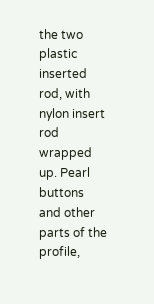the two plastic inserted rod, with nylon insert rod wrapped up. Pearl buttons and other parts of the profile,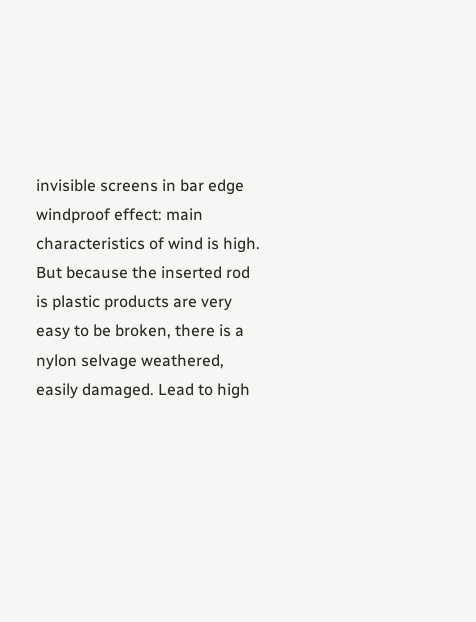invisible screens in bar edge windproof effect: main characteristics of wind is high. But because the inserted rod is plastic products are very easy to be broken, there is a nylon selvage weathered, easily damaged. Lead to high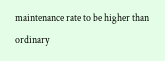maintenance rate to be higher than ordinary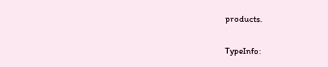products.

TypeInfo: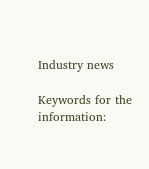Industry news

Keywords for the information: